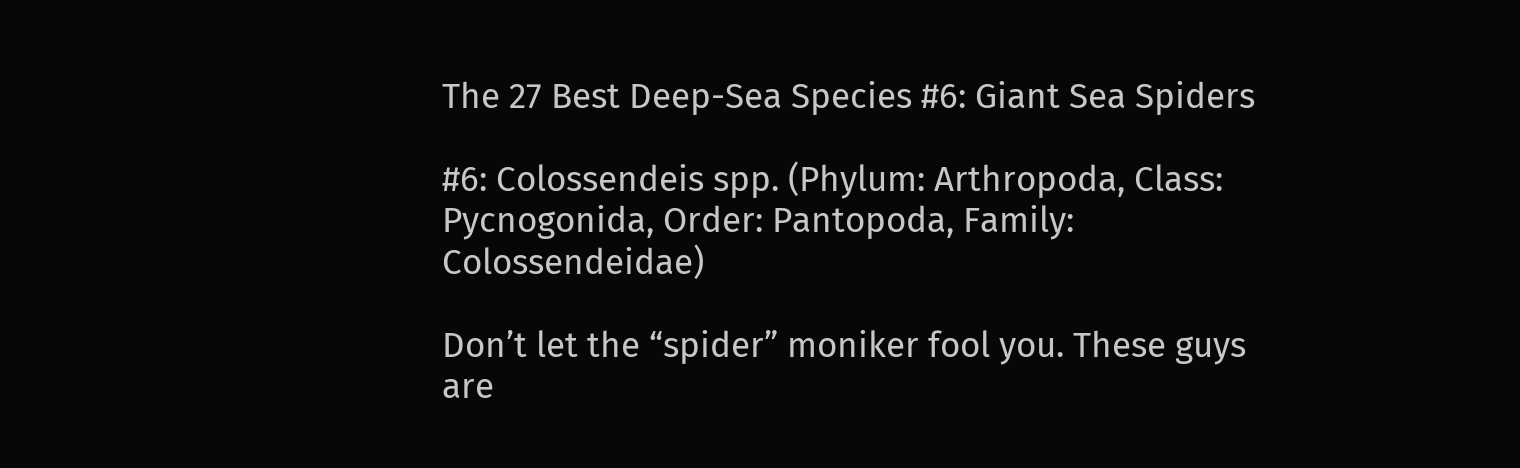The 27 Best Deep-Sea Species #6: Giant Sea Spiders

#6: Colossendeis spp. (Phylum: Arthropoda, Class: Pycnogonida, Order: Pantopoda, Family: Colossendeidae)

Don’t let the “spider” moniker fool you. These guys are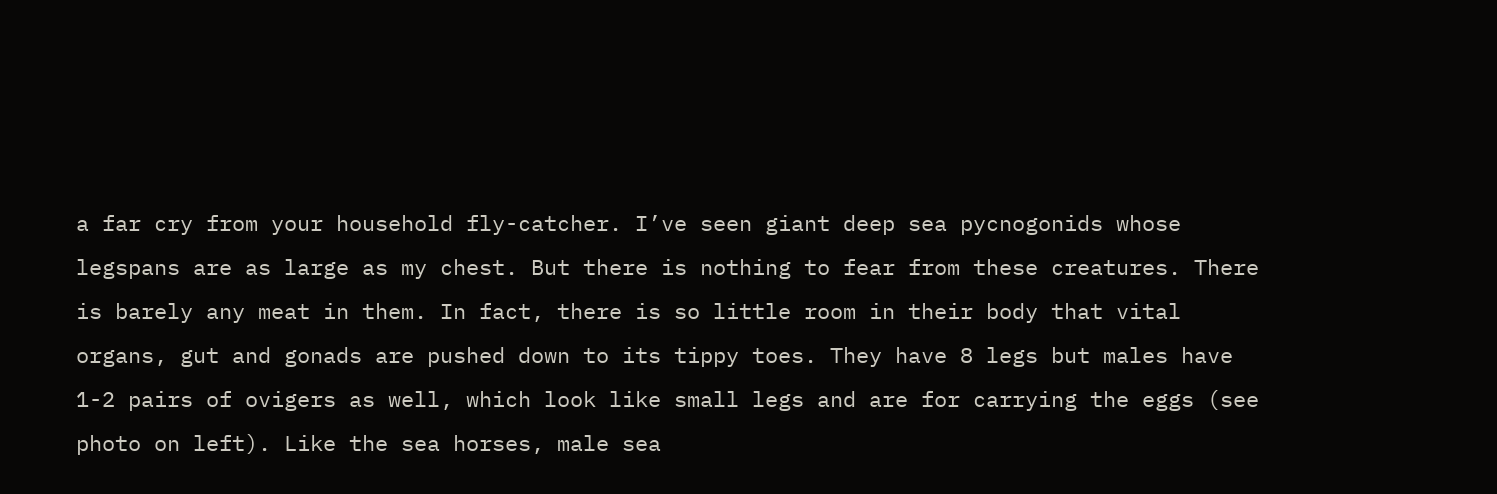a far cry from your household fly-catcher. I’ve seen giant deep sea pycnogonids whose legspans are as large as my chest. But there is nothing to fear from these creatures. There is barely any meat in them. In fact, there is so little room in their body that vital organs, gut and gonads are pushed down to its tippy toes. They have 8 legs but males have 1-2 pairs of ovigers as well, which look like small legs and are for carrying the eggs (see photo on left). Like the sea horses, male sea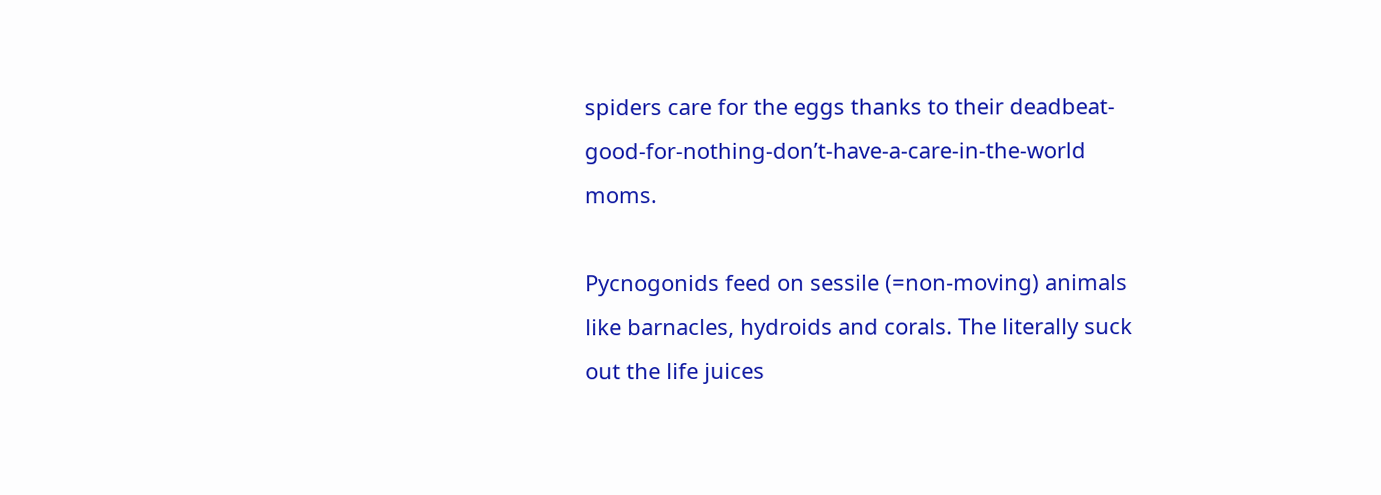spiders care for the eggs thanks to their deadbeat-good-for-nothing-don’t-have-a-care-in-the-world moms.

Pycnogonids feed on sessile (=non-moving) animals like barnacles, hydroids and corals. The literally suck out the life juices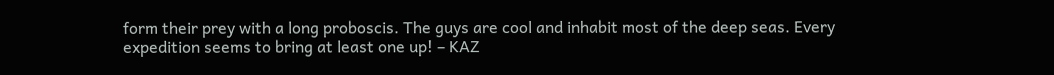form their prey with a long proboscis. The guys are cool and inhabit most of the deep seas. Every expedition seems to bring at least one up! – KAZ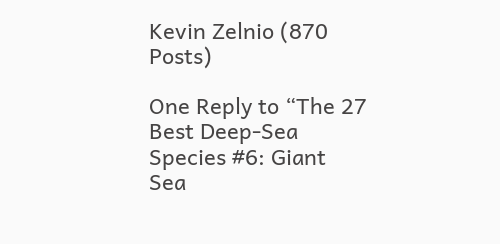Kevin Zelnio (870 Posts)

One Reply to “The 27 Best Deep-Sea Species #6: Giant Sea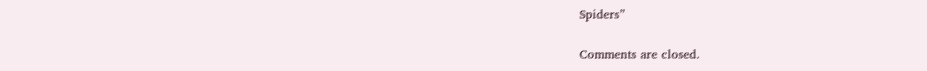Spiders”

Comments are closed.